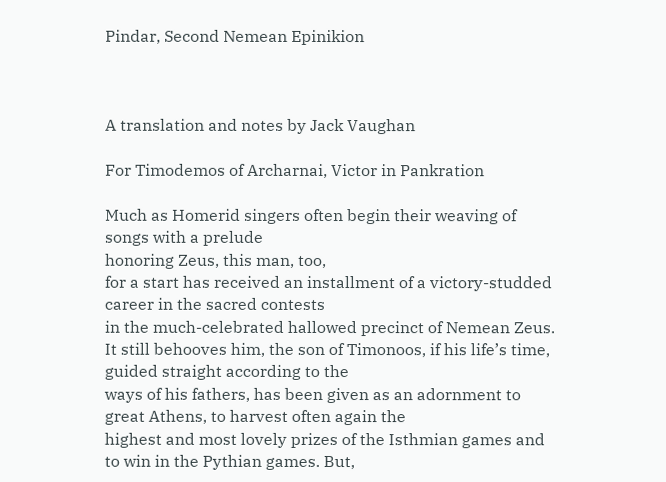Pindar, Second Nemean Epinikion



A translation and notes by Jack Vaughan

For Timodemos of Archarnai, Victor in Pankration

Much as Homerid singers often begin their weaving of songs with a prelude
honoring Zeus, this man, too,
for a start has received an installment of a victory-studded
career in the sacred contests
in the much-celebrated hallowed precinct of Nemean Zeus.
It still behooves him, the son of Timonoos, if his life’s time, guided straight according to the
ways of his fathers, has been given as an adornment to great Athens, to harvest often again the
highest and most lovely prizes of the Isthmian games and to win in the Pythian games. But,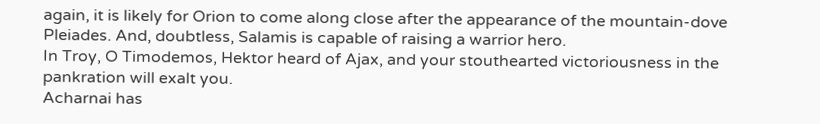again, it is likely for Orion to come along close after the appearance of the mountain-dove
Pleiades. And, doubtless, Salamis is capable of raising a warrior hero.
In Troy, O Timodemos, Hektor heard of Ajax, and your stouthearted victoriousness in the
pankration will exalt you.
Acharnai has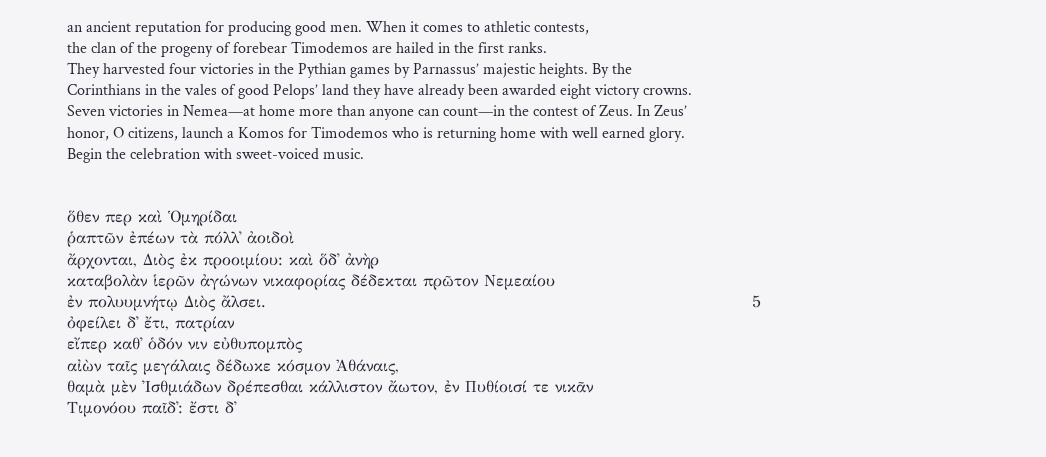an ancient reputation for producing good men. When it comes to athletic contests,
the clan of the progeny of forebear Timodemos are hailed in the first ranks.
They harvested four victories in the Pythian games by Parnassus’ majestic heights. By the
Corinthians in the vales of good Pelops’ land they have already been awarded eight victory crowns.
Seven victories in Nemea—at home more than anyone can count—in the contest of Zeus. In Zeus’
honor, O citizens, launch a Komos for Timodemos who is returning home with well earned glory.
Begin the celebration with sweet-voiced music.


ὅθεν περ καὶ Ὁμηρίδαι
ῥαπτῶν ἐπέων τὰ πόλλ᾽ ἀοιδοὶ
ἄρχονται, Διὸς ἐκ προοιμίου: καὶ ὅδ᾽ ἀνὴρ
καταβολὰν ἱερῶν ἀγώνων νικαφορίας δέδεκται πρῶτον Νεμεαίου
ἐν πολυυμνήτῳ Διὸς ἄλσει.                                                                                 5
ὀφείλει δ᾽ ἔτι, πατρίαν
εἴπερ καθ᾽ ὁδόν νιν εὐθυπομπὸς
αἰὼν ταῖς μεγάλαις δέδωκε κόσμον Ἀθάναις,
θαμὰ μὲν Ἰσθμιάδων δρέπεσθαι κάλλιστον ἄωτον, ἐν Πυθίοισί τε νικᾶν
Τιμονόου παῖδ᾽: ἔστι δ᾽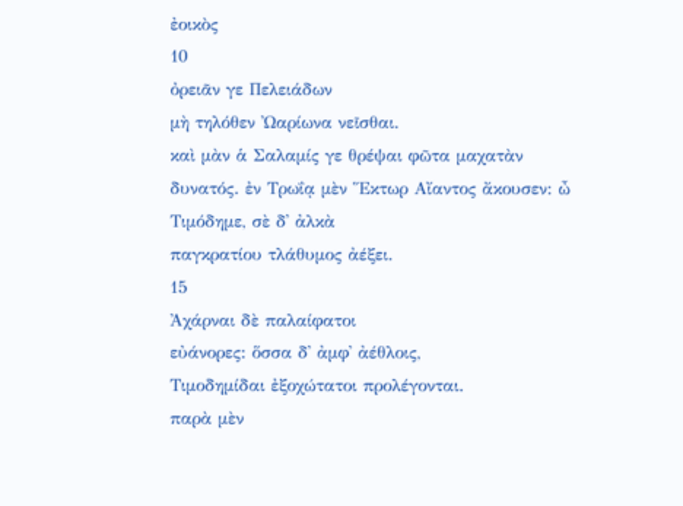ἐοικὸς                                                                            10
ὀρειᾶν γε Πελειάδων
μὴ τηλόθεν Ὠαρίωνα νεῖσθαι.
καὶ μὰν ἁ Σαλαμίς γε θρέψαι φῶτα μαχατὰν
δυνατός. ἐν Τρωΐᾳ μὲν Ἕκτωρ Αἴαντος ἄκουσεν: ὦ Τιμόδημε, σὲ δ᾽ ἀλκὰ
παγκρατίου τλάθυμος ἀέξει.                                                                             15
Ἀχάρναι δὲ παλαίφατοι
εὐάνορες: ὅσσα δ᾽ ἀμφ᾽ ἀέθλοις,
Τιμοδημίδαι ἐξοχώτατοι προλέγονται.
παρὰ μὲν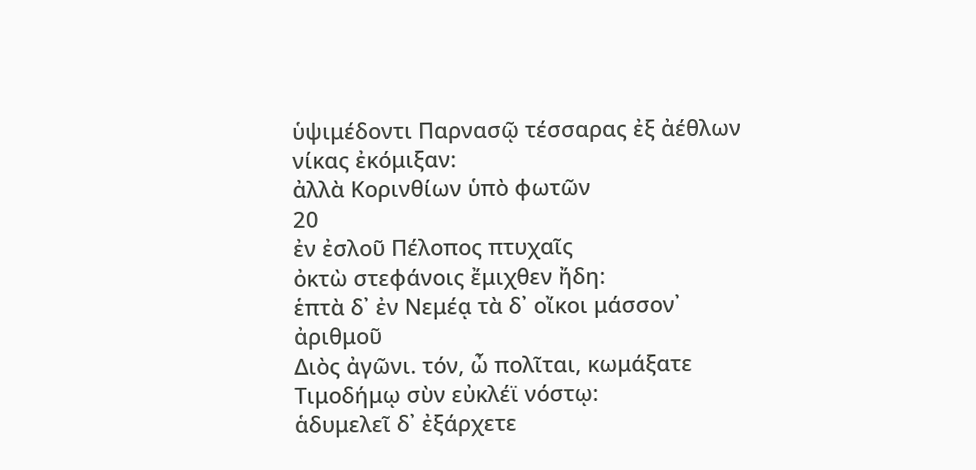ὑψιμέδοντι Παρνασῷ τέσσαρας ἐξ ἀέθλων νίκας ἐκόμιξαν:
ἀλλὰ Κορινθίων ὑπὸ φωτῶν                                                                              20
ἐν ἐσλοῦ Πέλοπος πτυχαῖς
ὀκτὼ στεφάνοις ἔμιχθεν ἤδη:
ἑπτὰ δ᾽ ἐν Νεμέᾳ τὰ δ᾽ οἴκοι μάσσον᾽ ἀριθμοῦ
Διὸς ἀγῶνι. τόν, ὦ πολῖται, κωμάξατε Τιμοδήμῳ σὺν εὐκλέϊ νόστῳ:
ἁδυμελεῖ δ᾽ ἐξάρχετε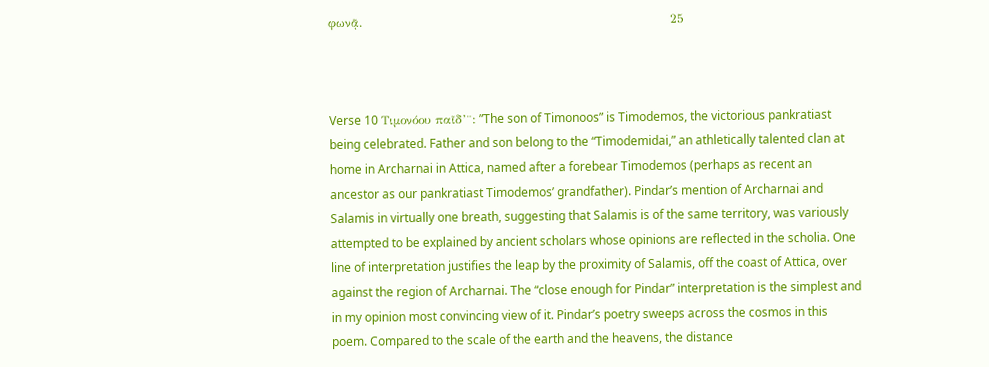φωνᾷ.                                                                             25



Verse 10 Τιμονόου παῖδ’¨: ”The son of Timonoos” is Timodemos, the victorious pankratiast being celebrated. Father and son belong to the “Timodemidai,” an athletically talented clan at home in Archarnai in Attica, named after a forebear Timodemos (perhaps as recent an ancestor as our pankratiast Timodemos’ grandfather). Pindar’s mention of Archarnai and Salamis in virtually one breath, suggesting that Salamis is of the same territory, was variously attempted to be explained by ancient scholars whose opinions are reflected in the scholia. One line of interpretation justifies the leap by the proximity of Salamis, off the coast of Attica, over against the region of Archarnai. The “close enough for Pindar” interpretation is the simplest and in my opinion most convincing view of it. Pindar’s poetry sweeps across the cosmos in this poem. Compared to the scale of the earth and the heavens, the distance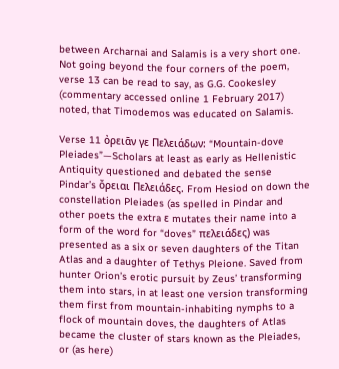between Archarnai and Salamis is a very short one. Not going beyond the four corners of the poem, verse 13 can be read to say, as G.G. Cookesley (commentary accessed online 1 February 2017) noted, that Timodemos was educated on Salamis.

Verse 11 ὀρειᾱν γε Πελειάδων: “Mountain-dove Pleiades”—Scholars at least as early as Hellenistic Antiquity questioned and debated the sense Pindar’s ὄρειαι Πελειάδες. From Hesiod on down the constellation Pleiades (as spelled in Pindar and other poets the extra ε mutates their name into a form of the word for “doves” πελειάδες) was presented as a six or seven daughters of the Titan Atlas and a daughter of Tethys Pleione. Saved from hunter Orion’s erotic pursuit by Zeus’ transforming them into stars, in at least one version transforming them first from mountain-inhabiting nymphs to a flock of mountain doves, the daughters of Atlas became the cluster of stars known as the Pleiades, or (as here)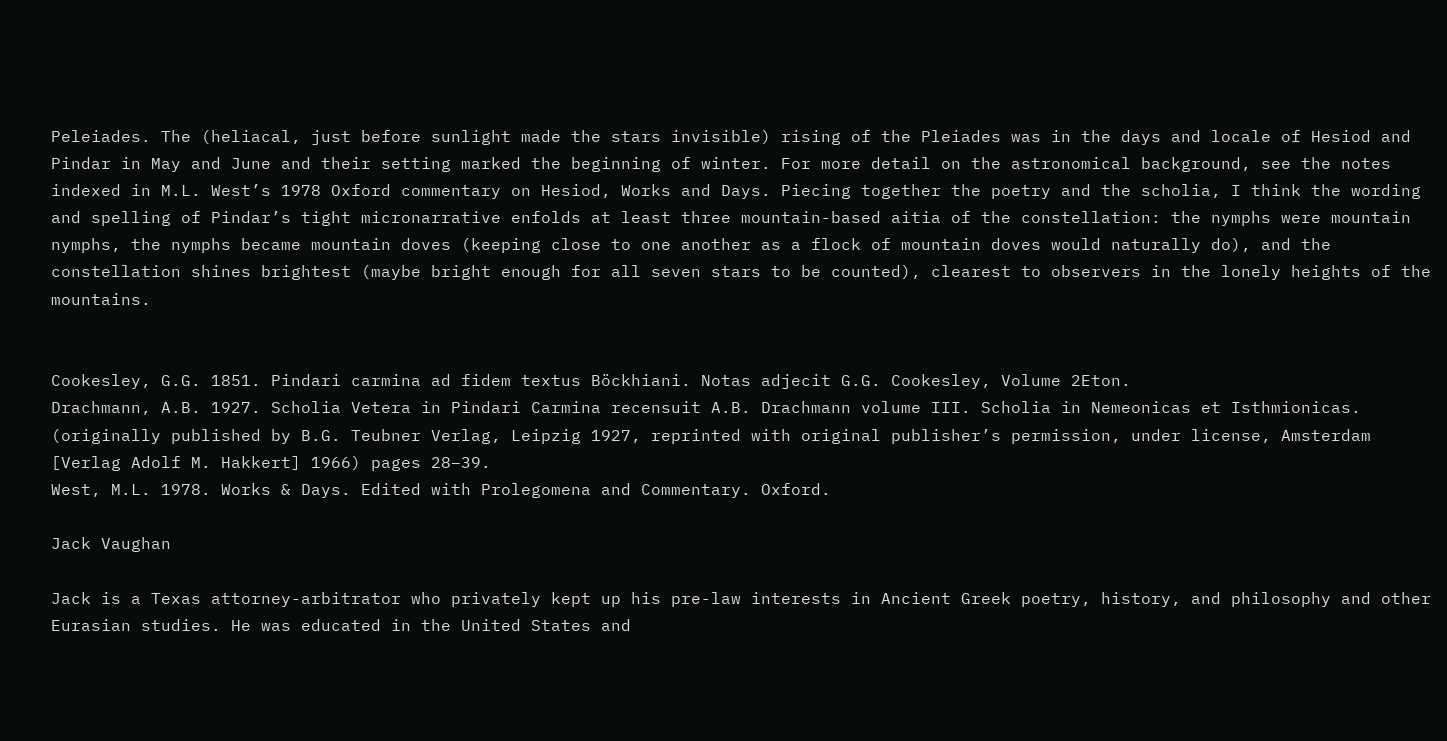Peleiades. The (heliacal, just before sunlight made the stars invisible) rising of the Pleiades was in the days and locale of Hesiod and Pindar in May and June and their setting marked the beginning of winter. For more detail on the astronomical background, see the notes indexed in M.L. West’s 1978 Oxford commentary on Hesiod, Works and Days. Piecing together the poetry and the scholia, I think the wording and spelling of Pindar’s tight micronarrative enfolds at least three mountain-based aitia of the constellation: the nymphs were mountain nymphs, the nymphs became mountain doves (keeping close to one another as a flock of mountain doves would naturally do), and the constellation shines brightest (maybe bright enough for all seven stars to be counted), clearest to observers in the lonely heights of the mountains.


Cookesley, G.G. 1851. Pindari carmina ad fidem textus Böckhiani. Notas adjecit G.G. Cookesley, Volume 2Eton.
Drachmann, A.B. 1927. Scholia Vetera in Pindari Carmina recensuit A.B. Drachmann volume III. Scholia in Nemeonicas et Isthmionicas. (originally published by B.G. Teubner Verlag, Leipzig 1927, reprinted with original publisher’s permission, under license, Amsterdam [Verlag Adolf M. Hakkert] 1966) pages 28–39.
West, M.L. 1978. Works & Days. Edited with Prolegomena and Commentary. Oxford.

Jack Vaughan

Jack is a Texas attorney-arbitrator who privately kept up his pre-law interests in Ancient Greek poetry, history, and philosophy and other Eurasian studies. He was educated in the United States and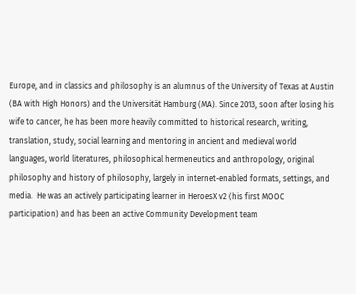Europe, and in classics and philosophy is an alumnus of the University of Texas at Austin (BA with High Honors) and the Universität Hamburg (MA). Since 2013, soon after losing his wife to cancer, he has been more heavily committed to historical research, writing, translation, study, social learning and mentoring in ancient and medieval world languages, world literatures, philosophical hermeneutics and anthropology, original philosophy and history of philosophy, largely in internet-enabled formats, settings, and media.  He was an actively participating learner in HeroesX v2 (his first MOOC participation) and has been an active Community Development team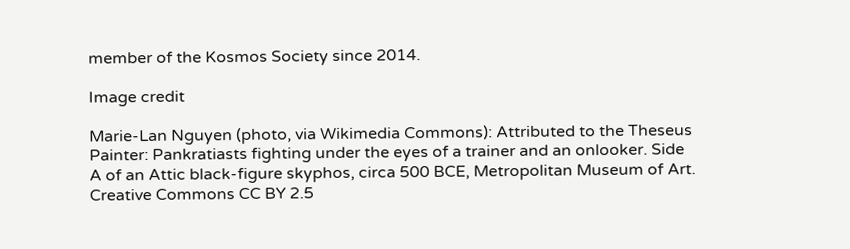member of the Kosmos Society since 2014.

Image credit

Marie-Lan Nguyen (photo, via Wikimedia Commons): Attributed to the Theseus Painter: Pankratiasts fighting under the eyes of a trainer and an onlooker. Side A of an Attic black-figure skyphos, circa 500 BCE, Metropolitan Museum of Art. Creative Commons CC BY 2.5